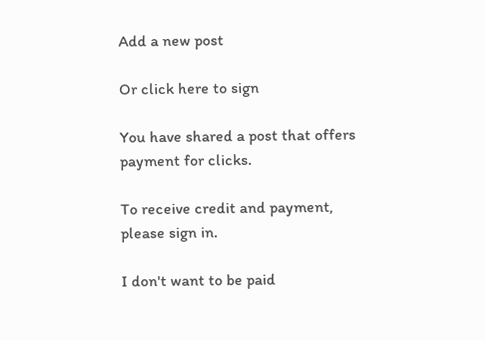Add a new post

Or click here to sign

You have shared a post that offers payment for clicks.

To receive credit and payment, please sign in.

I don't want to be paid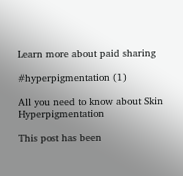Learn more about paid sharing

#hyperpigmentation (1)

All you need to know about Skin Hyperpigmentation

This post has been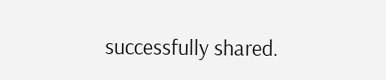successfully shared.